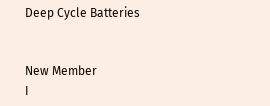Deep Cycle Batteries


New Member
I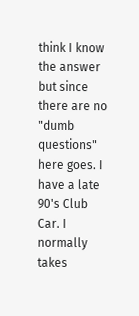think I know the answer but since there are no "dumb questions" here goes. I have a late 90's Club Car. I normally takes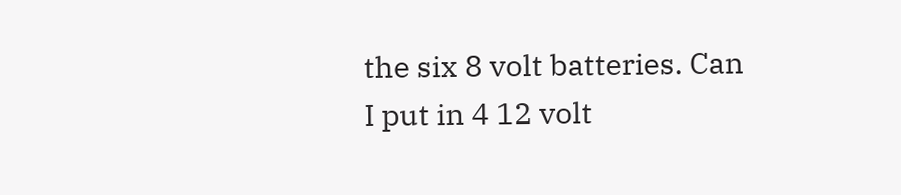the six 8 volt batteries. Can I put in 4 12 volt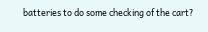batteries to do some checking of the cart?